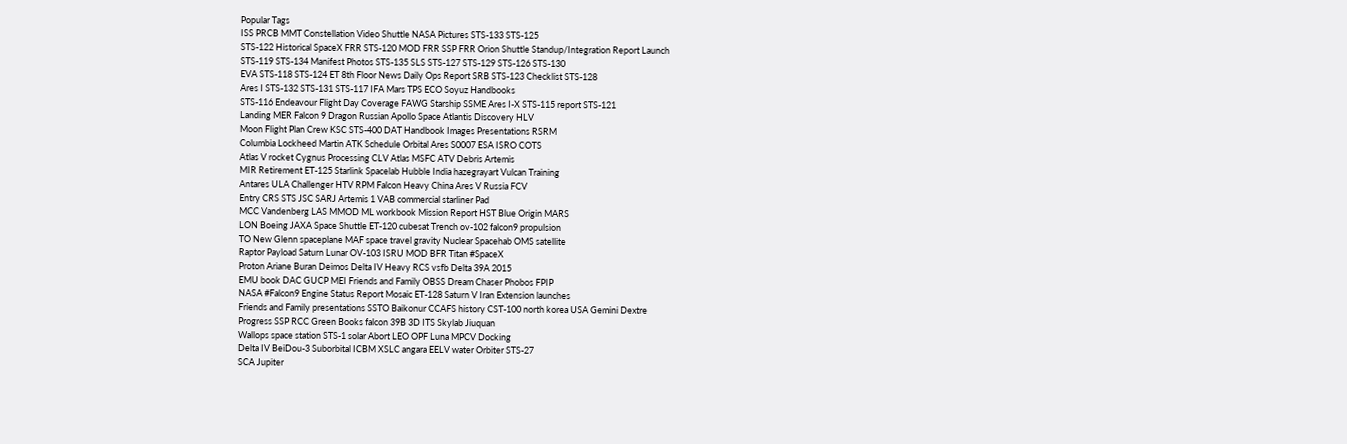Popular Tags
ISS PRCB MMT Constellation Video Shuttle NASA Pictures STS-133 STS-125
STS-122 Historical SpaceX FRR STS-120 MOD FRR SSP FRR Orion Shuttle Standup/Integration Report Launch
STS-119 STS-134 Manifest Photos STS-135 SLS STS-127 STS-129 STS-126 STS-130
EVA STS-118 STS-124 ET 8th Floor News Daily Ops Report SRB STS-123 Checklist STS-128
Ares I STS-132 STS-131 STS-117 IFA Mars TPS ECO Soyuz Handbooks
STS-116 Endeavour Flight Day Coverage FAWG Starship SSME Ares I-X STS-115 report STS-121
Landing MER Falcon 9 Dragon Russian Apollo Space Atlantis Discovery HLV
Moon Flight Plan Crew KSC STS-400 DAT Handbook Images Presentations RSRM
Columbia Lockheed Martin ATK Schedule Orbital Ares S0007 ESA ISRO COTS
Atlas V rocket Cygnus Processing CLV Atlas MSFC ATV Debris Artemis
MIR Retirement ET-125 Starlink Spacelab Hubble India hazegrayart Vulcan Training
Antares ULA Challenger HTV RPM Falcon Heavy China Ares V Russia FCV
Entry CRS STS JSC SARJ Artemis 1 VAB commercial starliner Pad
MCC Vandenberg LAS MMOD ML workbook Mission Report HST Blue Origin MARS
LON Boeing JAXA Space Shuttle ET-120 cubesat Trench ov-102 falcon9 propulsion
TO New Glenn spaceplane MAF space travel gravity Nuclear Spacehab OMS satellite
Raptor Payload Saturn Lunar OV-103 ISRU MOD BFR Titan #SpaceX
Proton Ariane Buran Deimos Delta IV Heavy RCS vsfb Delta 39A 2015
EMU book DAC GUCP MEI Friends and Family OBSS Dream Chaser Phobos FPIP
NASA #Falcon9 Engine Status Report Mosaic ET-128 Saturn V Iran Extension launches
Friends and Family presentations SSTO Baikonur CCAFS history CST-100 north korea USA Gemini Dextre
Progress SSP RCC Green Books falcon 39B 3D ITS Skylab Jiuquan
Wallops space station STS-1 solar Abort LEO OPF Luna MPCV Docking
Delta IV BeiDou-3 Suborbital ICBM XSLC angara EELV water Orbiter STS-27
SCA Jupiter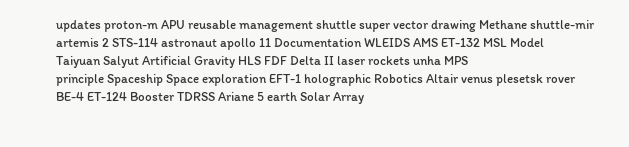updates proton-m APU reusable management shuttle super vector drawing Methane shuttle-mir
artemis 2 STS-114 astronaut apollo 11 Documentation WLEIDS AMS ET-132 MSL Model
Taiyuan Salyut Artificial Gravity HLS FDF Delta II laser rockets unha MPS
principle Spaceship Space exploration EFT-1 holographic Robotics Altair venus plesetsk rover
BE-4 ET-124 Booster TDRSS Ariane 5 earth Solar Array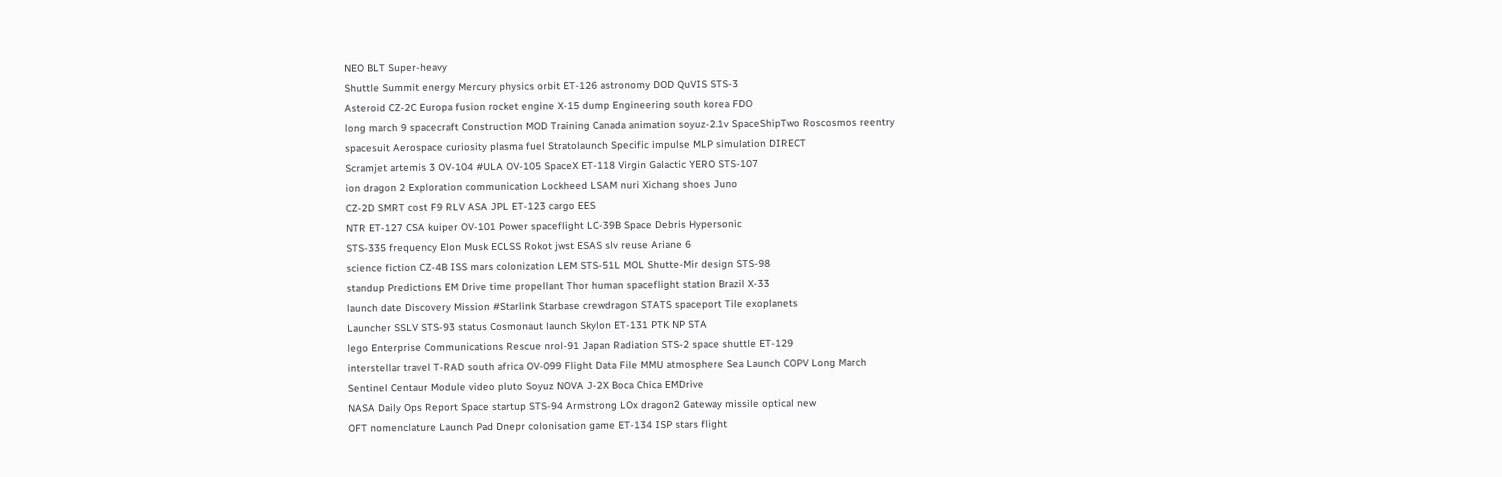NEO BLT Super-heavy
Shuttle Summit energy Mercury physics orbit ET-126 astronomy DOD QuVIS STS-3
Asteroid CZ-2C Europa fusion rocket engine X-15 dump Engineering south korea FDO
long march 9 spacecraft Construction MOD Training Canada animation soyuz-2.1v SpaceShipTwo Roscosmos reentry
spacesuit Aerospace curiosity plasma fuel Stratolaunch Specific impulse MLP simulation DIRECT
Scramjet artemis 3 OV-104 #ULA OV-105 SpaceX ET-118 Virgin Galactic YERO STS-107
ion dragon 2 Exploration communication Lockheed LSAM nuri Xichang shoes Juno
CZ-2D SMRT cost F9 RLV ASA JPL ET-123 cargo EES
NTR ET-127 CSA kuiper OV-101 Power spaceflight LC-39B Space Debris Hypersonic
STS-335 frequency Elon Musk ECLSS Rokot jwst ESAS slv reuse Ariane 6
science fiction CZ-4B ISS mars colonization LEM STS-51L MOL Shutte-Mir design STS-98
standup Predictions EM Drive time propellant Thor human spaceflight station Brazil X-33
launch date Discovery Mission #Starlink Starbase crewdragon STATS spaceport Tile exoplanets
Launcher SSLV STS-93 status Cosmonaut launch Skylon ET-131 PTK NP STA
lego Enterprise Communications Rescue nrol-91 Japan Radiation STS-2 space shuttle ET-129
interstellar travel T-RAD south africa OV-099 Flight Data File MMU atmosphere Sea Launch COPV Long March
Sentinel Centaur Module video pluto Soyuz NOVA J-2X Boca Chica EMDrive
NASA Daily Ops Report Space startup STS-94 Armstrong LOx dragon2 Gateway missile optical new
OFT nomenclature Launch Pad Dnepr colonisation game ET-134 ISP stars flight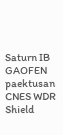Saturn IB GAOFEN paektusan CNES WDR Shield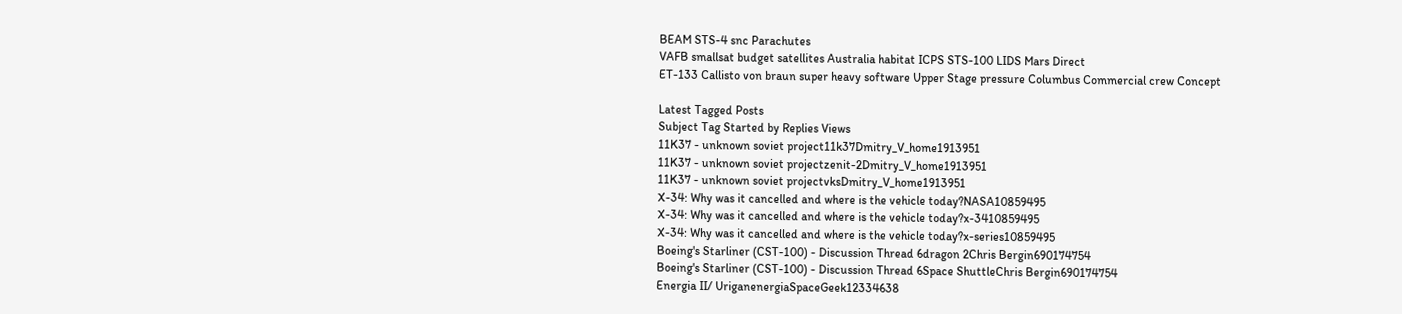BEAM STS-4 snc Parachutes
VAFB smallsat budget satellites Australia habitat ICPS STS-100 LIDS Mars Direct
ET-133 Callisto von braun super heavy software Upper Stage pressure Columbus Commercial crew Concept

Latest Tagged Posts
Subject Tag Started by Replies Views
11K37 - unknown soviet project11k37Dmitry_V_home1913951
11K37 - unknown soviet projectzenit-2Dmitry_V_home1913951
11K37 - unknown soviet projectvksDmitry_V_home1913951
X-34: Why was it cancelled and where is the vehicle today?NASA10859495
X-34: Why was it cancelled and where is the vehicle today?x-3410859495
X-34: Why was it cancelled and where is the vehicle today?x-series10859495
Boeing's Starliner (CST-100) - Discussion Thread 6dragon 2Chris Bergin690174754
Boeing's Starliner (CST-100) - Discussion Thread 6Space ShuttleChris Bergin690174754
Energia II/ UriganenergiaSpaceGeek12334638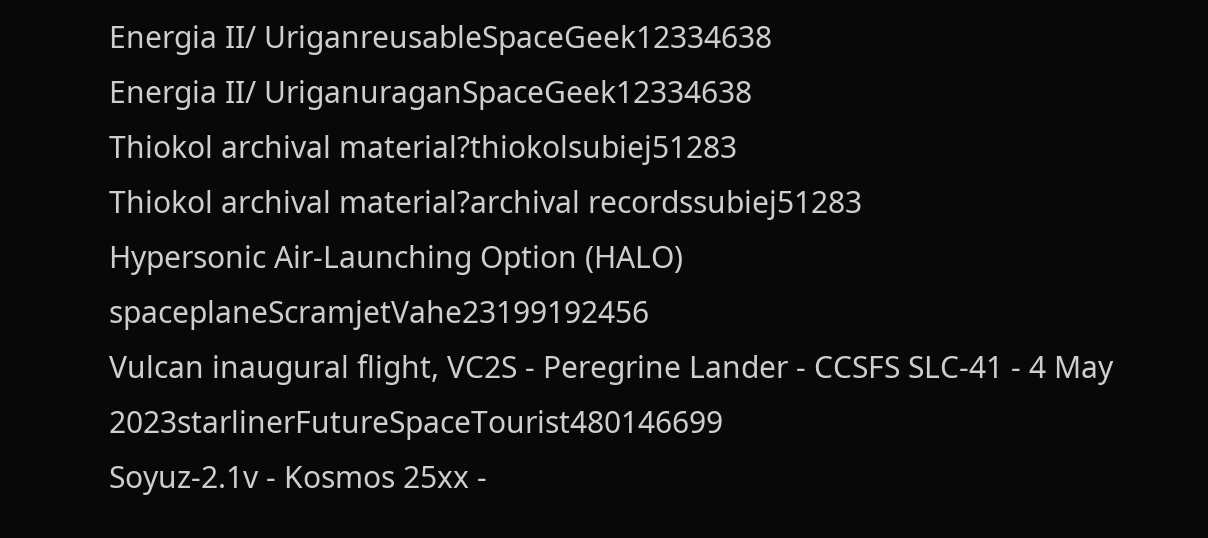Energia II/ UriganreusableSpaceGeek12334638
Energia II/ UriganuraganSpaceGeek12334638
Thiokol archival material?thiokolsubiej51283
Thiokol archival material?archival recordssubiej51283
Hypersonic Air-Launching Option (HALO) spaceplaneScramjetVahe23199192456
Vulcan inaugural flight, VC2S - Peregrine Lander - CCSFS SLC-41 - 4 May 2023starlinerFutureSpaceTourist480146699
Soyuz-2.1v - Kosmos 25xx -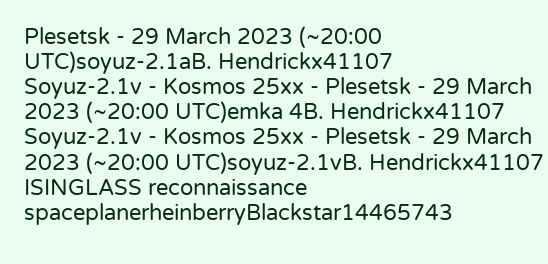Plesetsk - 29 March 2023 (~20:00 UTC)soyuz-2.1aB. Hendrickx41107
Soyuz-2.1v - Kosmos 25xx - Plesetsk - 29 March 2023 (~20:00 UTC)emka 4B. Hendrickx41107
Soyuz-2.1v - Kosmos 25xx - Plesetsk - 29 March 2023 (~20:00 UTC)soyuz-2.1vB. Hendrickx41107
ISINGLASS reconnaissance spaceplanerheinberryBlackstar14465743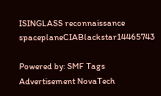ISINGLASS reconnaissance spaceplaneCIABlackstar14465743

Powered by: SMF Tags
Advertisement NovaTech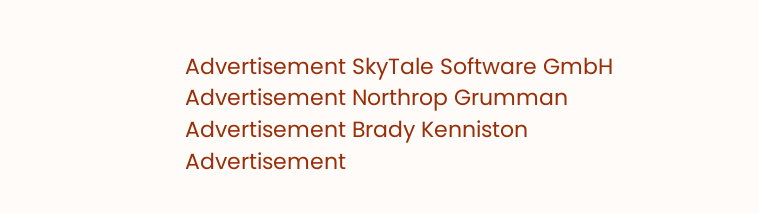Advertisement SkyTale Software GmbH
Advertisement Northrop Grumman
Advertisement Brady Kenniston
Advertisement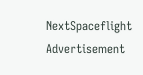NextSpaceflight
Advertisement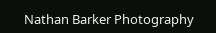Nathan Barker Photography